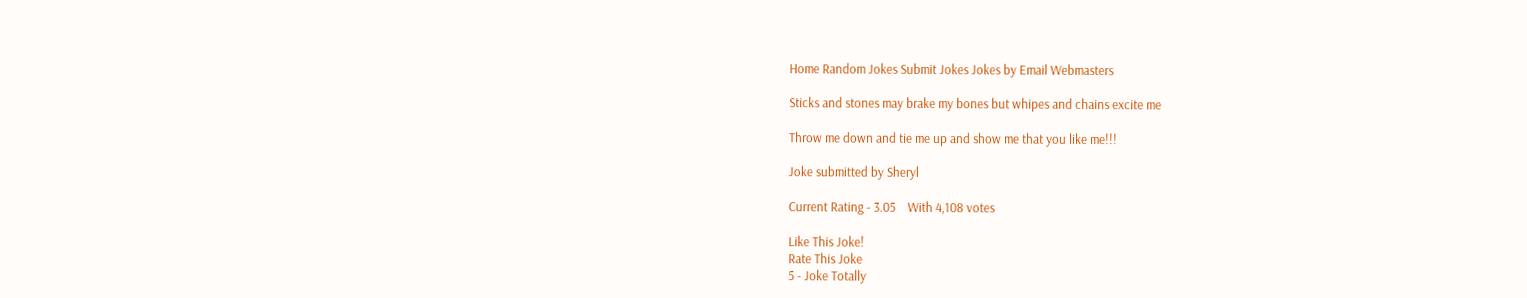Home Random Jokes Submit Jokes Jokes by Email Webmasters

Sticks and stones may brake my bones but whipes and chains excite me

Throw me down and tie me up and show me that you like me!!!

Joke submitted by Sheryl

Current Rating - 3.05    With 4,108 votes

Like This Joke!
Rate This Joke
5 - Joke Totally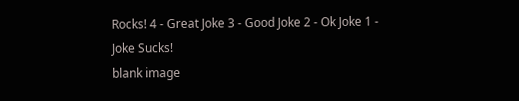Rocks! 4 - Great Joke 3 - Good Joke 2 - Ok Joke 1 - Joke Sucks!
blank image